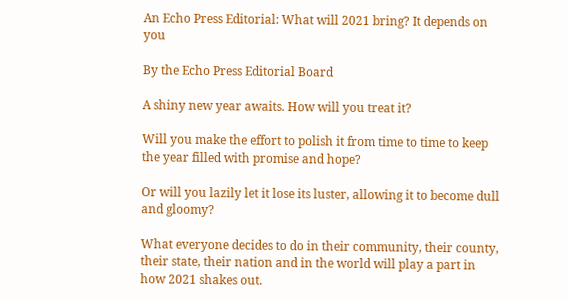An Echo Press Editorial: What will 2021 bring? It depends on you

By the Echo Press Editorial Board

A shiny new year awaits. How will you treat it?

Will you make the effort to polish it from time to time to keep the year filled with promise and hope?

Or will you lazily let it lose its luster, allowing it to become dull and gloomy?

What everyone decides to do in their community, their county, their state, their nation and in the world will play a part in how 2021 shakes out.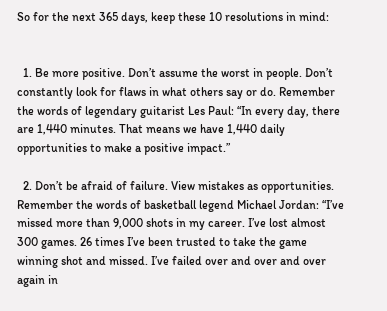So for the next 365 days, keep these 10 resolutions in mind:


  1. Be more positive. Don’t assume the worst in people. Don’t constantly look for flaws in what others say or do. Remember the words of legendary guitarist Les Paul: “In every day, there are 1,440 minutes. That means we have 1,440 daily opportunities to make a positive impact.”

  2. Don’t be afraid of failure. View mistakes as opportunities. Remember the words of basketball legend Michael Jordan: “I’ve missed more than 9,000 shots in my career. I’ve lost almost 300 games. 26 times I’ve been trusted to take the game winning shot and missed. I’ve failed over and over and over again in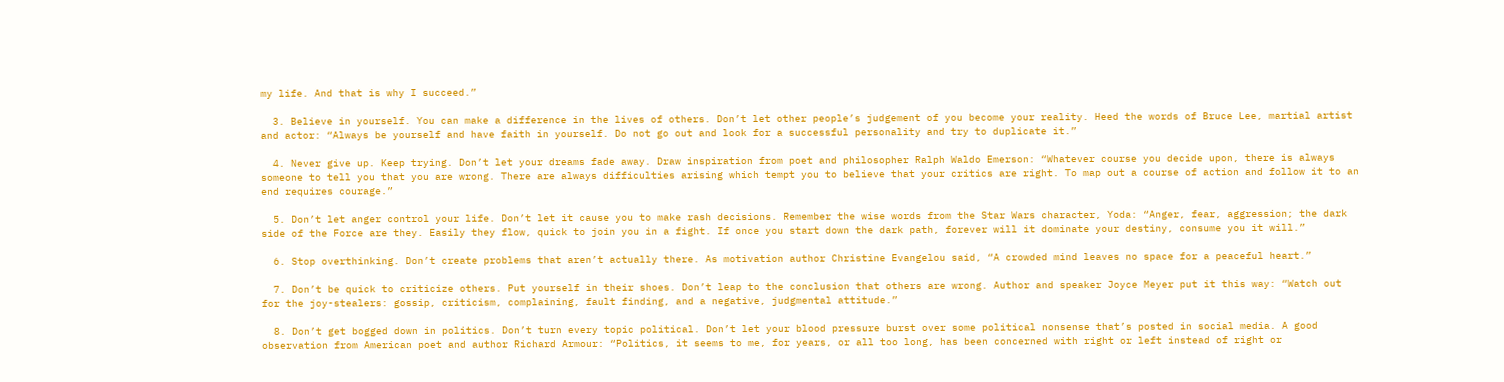my life. And that is why I succeed.”

  3. Believe in yourself. You can make a difference in the lives of others. Don’t let other people’s judgement of you become your reality. Heed the words of Bruce Lee, martial artist and actor: “Always be yourself and have faith in yourself. Do not go out and look for a successful personality and try to duplicate it.”

  4. Never give up. Keep trying. Don’t let your dreams fade away. Draw inspiration from poet and philosopher Ralph Waldo Emerson: “Whatever course you decide upon, there is always someone to tell you that you are wrong. There are always difficulties arising which tempt you to believe that your critics are right. To map out a course of action and follow it to an end requires courage.”

  5. Don’t let anger control your life. Don’t let it cause you to make rash decisions. Remember the wise words from the Star Wars character, Yoda: “Anger, fear, aggression; the dark side of the Force are they. Easily they flow, quick to join you in a fight. If once you start down the dark path, forever will it dominate your destiny, consume you it will.”

  6. Stop overthinking. Don’t create problems that aren’t actually there. As motivation author Christine Evangelou said, “A crowded mind leaves no space for a peaceful heart.”

  7. Don’t be quick to criticize others. Put yourself in their shoes. Don’t leap to the conclusion that others are wrong. Author and speaker Joyce Meyer put it this way: “Watch out for the joy-stealers: gossip, criticism, complaining, fault finding, and a negative, judgmental attitude.”

  8. Don’t get bogged down in politics. Don’t turn every topic political. Don’t let your blood pressure burst over some political nonsense that’s posted in social media. A good observation from American poet and author Richard Armour: “Politics, it seems to me, for years, or all too long, has been concerned with right or left instead of right or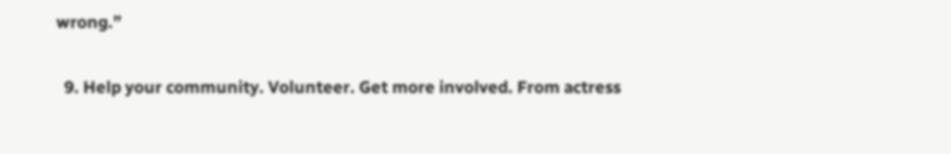wrong.”

  9. Help your community. Volunteer. Get more involved. From actress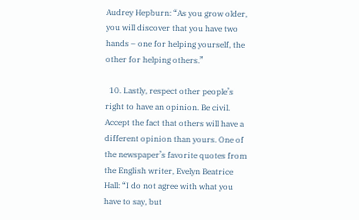Audrey Hepburn: “As you grow older, you will discover that you have two hands – one for helping yourself, the other for helping others.”

  10. Lastly, respect other people’s right to have an opinion. Be civil. Accept the fact that others will have a different opinion than yours. One of the newspaper’s favorite quotes from the English writer, Evelyn Beatrice Hall: “I do not agree with what you have to say, but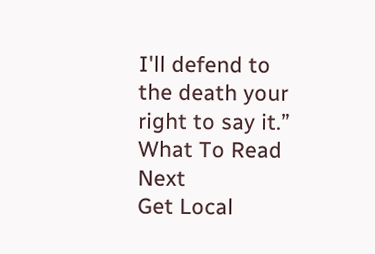I'll defend to the death your right to say it.”
What To Read Next
Get Local